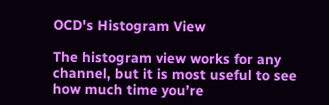OCD's Histogram View

The histogram view works for any channel, but it is most useful to see how much time you’re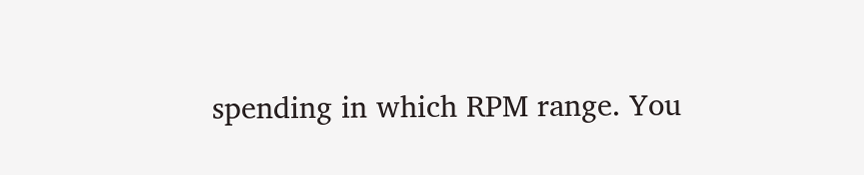spending in which RPM range. You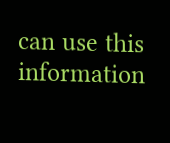can use this information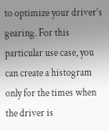to optimize your driver’s gearing. For this particular use case, you can create a histogram only for the times when the driver is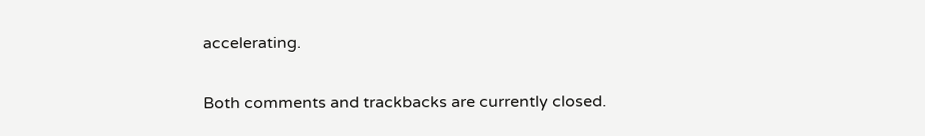accelerating.

Both comments and trackbacks are currently closed.